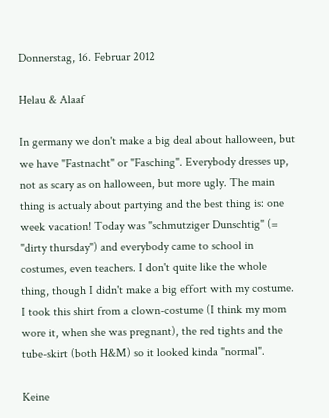Donnerstag, 16. Februar 2012

Helau & Alaaf

In germany we don't make a big deal about halloween, but we have "Fastnacht" or "Fasching". Everybody dresses up, not as scary as on halloween, but more ugly. The main thing is actualy about partying and the best thing is: one week vacation! Today was "schmutziger Dunschtig" (= "dirty thursday") and everybody came to school in costumes, even teachers. I don't quite like the whole thing, though I didn't make a big effort with my costume. I took this shirt from a clown-costume (I think my mom wore it, when she was pregnant), the red tights and the tube-skirt (both H&M) so it looked kinda "normal".

Keine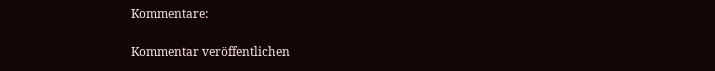Kommentare:

Kommentar veröffentlichen